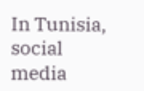In Tunisia, social media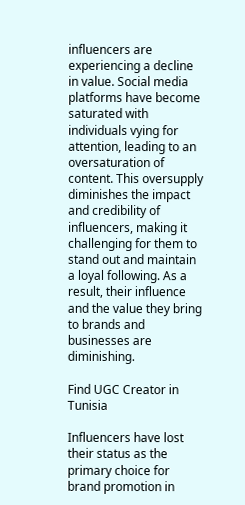influencers are experiencing a decline in value. Social media platforms have become saturated with individuals vying for attention, leading to an oversaturation of content. This oversupply diminishes the impact and credibility of influencers, making it challenging for them to stand out and maintain a loyal following. As a result, their influence and the value they bring to brands and businesses are diminishing.

Find UGC Creator in Tunisia

Influencers have lost their status as the primary choice for brand promotion in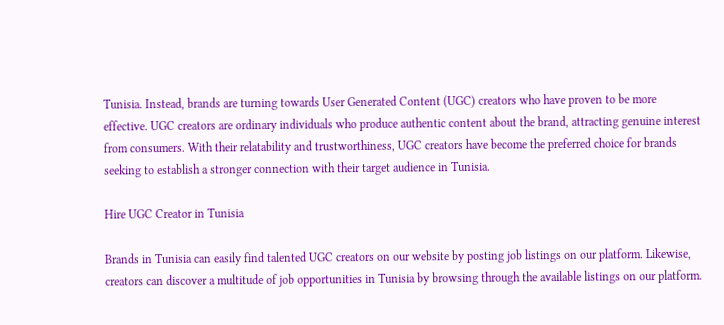Tunisia. Instead, brands are turning towards User Generated Content (UGC) creators who have proven to be more effective. UGC creators are ordinary individuals who produce authentic content about the brand, attracting genuine interest from consumers. With their relatability and trustworthiness, UGC creators have become the preferred choice for brands seeking to establish a stronger connection with their target audience in Tunisia.

Hire UGC Creator in Tunisia

Brands in Tunisia can easily find talented UGC creators on our website by posting job listings on our platform. Likewise, creators can discover a multitude of job opportunities in Tunisia by browsing through the available listings on our platform.